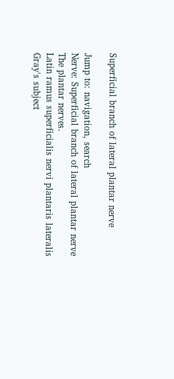Superficial branch of lateral plantar nerve

Jump to: navigation, search
Nerve: Superficial branch of lateral plantar nerve
The plantar nerves.
Latin ramus superficialis nervi plantaris lateralis
Gray's subject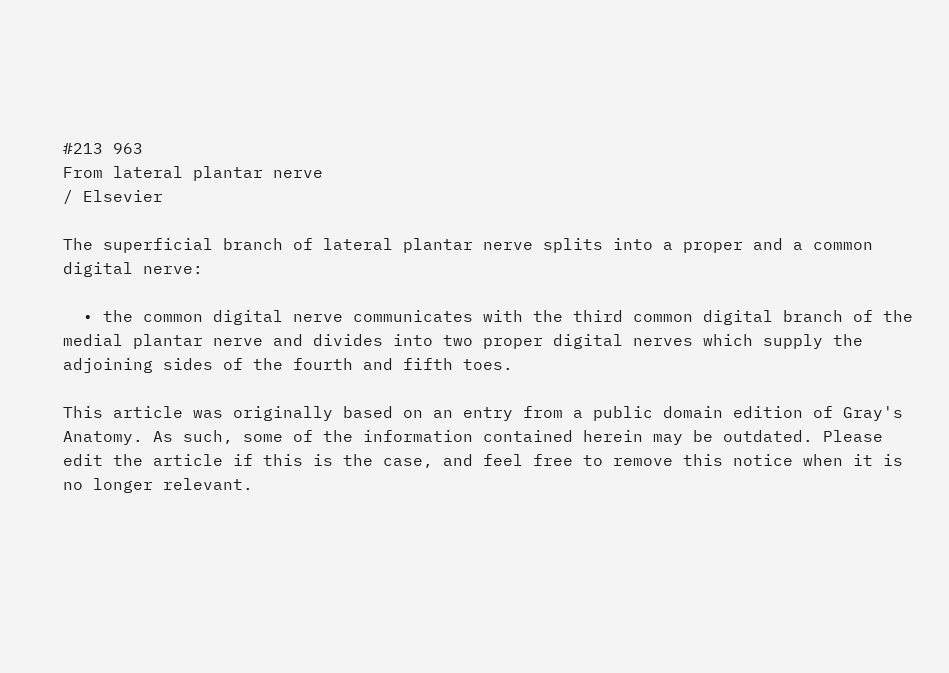#213 963
From lateral plantar nerve
/ Elsevier

The superficial branch of lateral plantar nerve splits into a proper and a common digital nerve:

  • the common digital nerve communicates with the third common digital branch of the medial plantar nerve and divides into two proper digital nerves which supply the adjoining sides of the fourth and fifth toes.

This article was originally based on an entry from a public domain edition of Gray's Anatomy. As such, some of the information contained herein may be outdated. Please edit the article if this is the case, and feel free to remove this notice when it is no longer relevant.